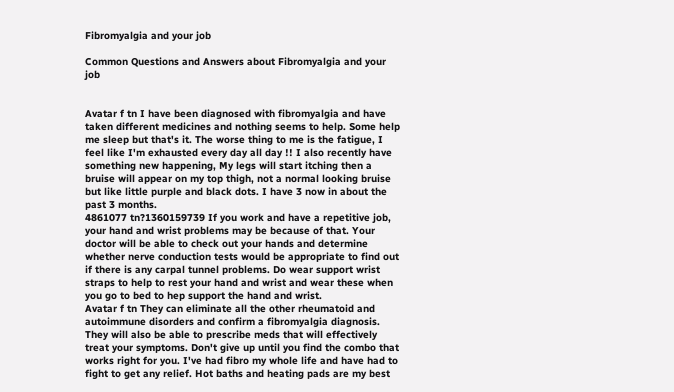Fibromyalgia and your job

Common Questions and Answers about Fibromyalgia and your job


Avatar f tn I have been diagnosed with fibromyalgia and have taken different medicines and nothing seems to help. Some help me sleep but that's it. The worse thing to me is the fatigue, I feel like I'm exhausted every day all day !! I also recently have something new happening, My legs will start itching then a bruise will appear on my top thigh, not a normal looking bruise but like little purple and black dots. I have 3 now in about the past 3 months.
4861077 tn?1360159739 If you work and have a repetitive job, your hand and wrist problems may be because of that. Your doctor will be able to check out your hands and determine whether nerve conduction tests would be appropriate to find out if there is any carpal tunnel problems. Do wear support wrist straps to help to rest your hand and wrist and wear these when you go to bed to hep support the hand and wrist.
Avatar f tn They can eliminate all the other rheumatoid and autoimmune disorders and confirm a fibromyalgia diagnosis. They will also be able to prescribe meds that will effectively treat your symptoms. Don't give up until you find the combo that works right for you. I've had fibro my whole life and have had to fight to get any relief. Hot baths and heating pads are my best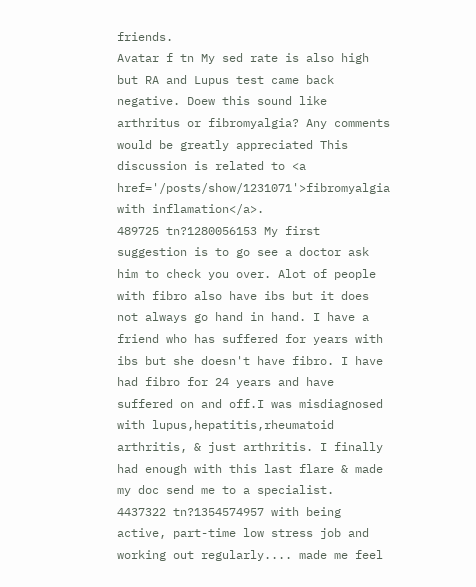friends.
Avatar f tn My sed rate is also high but RA and Lupus test came back negative. Doew this sound like arthritus or fibromyalgia? Any comments would be greatly appreciated This discussion is related to <a href='/posts/show/1231071'>fibromyalgia with inflamation</a>.
489725 tn?1280056153 My first suggestion is to go see a doctor ask him to check you over. Alot of people with fibro also have ibs but it does not always go hand in hand. I have a friend who has suffered for years with ibs but she doesn't have fibro. I have had fibro for 24 years and have suffered on and off.I was misdiagnosed with lupus,hepatitis,rheumatoid arthritis, & just arthritis. I finally had enough with this last flare & made my doc send me to a specialist.
4437322 tn?1354574957 with being active, part-time low stress job and working out regularly.... made me feel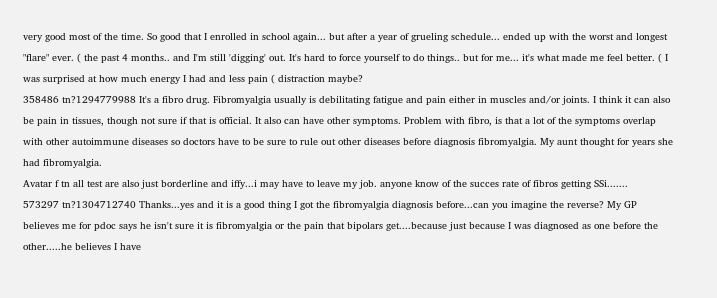very good most of the time. So good that I enrolled in school again... but after a year of grueling schedule... ended up with the worst and longest "flare" ever. ( the past 4 months.. and I'm still 'digging' out. It's hard to force yourself to do things.. but for me... it's what made me feel better. ( I was surprised at how much energy I had and less pain ( distraction maybe?
358486 tn?1294779988 It's a fibro drug. Fibromyalgia usually is debilitating fatigue and pain either in muscles and/or joints. I think it can also be pain in tissues, though not sure if that is official. It also can have other symptoms. Problem with fibro, is that a lot of the symptoms overlap with other autoimmune diseases so doctors have to be sure to rule out other diseases before diagnosis fibromyalgia. My aunt thought for years she had fibromyalgia.
Avatar f tn all test are also just borderline and iffy...i may have to leave my job. anyone know of the succes rate of fibros getting SSi.......
573297 tn?1304712740 Thanks...yes and it is a good thing I got the fibromyalgia diagnosis before...can you imagine the reverse? My GP believes me for pdoc says he isn't sure it is fibromyalgia or the pain that bipolars get....because just because I was diagnosed as one before the other.....he believes I have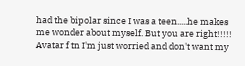had the bipolar since I was a teen.....he makes me wonder about myself. But you are right!!!!!
Avatar f tn I'm just worried and don't want my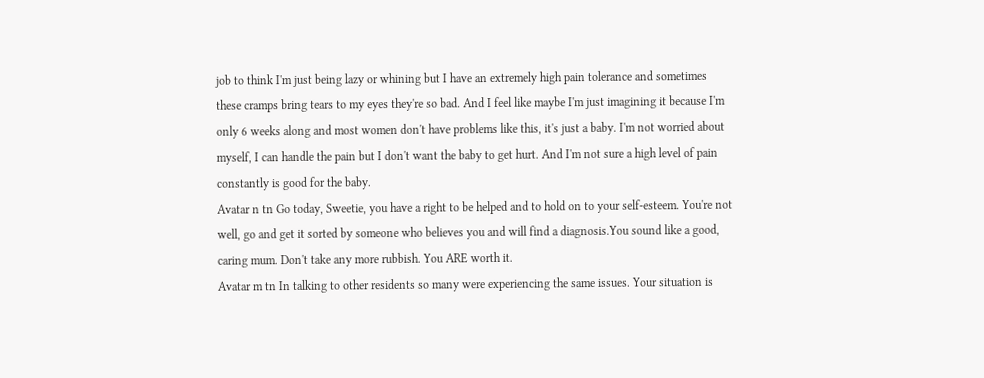job to think I'm just being lazy or whining but I have an extremely high pain tolerance and sometimes these cramps bring tears to my eyes they're so bad. And I feel like maybe I'm just imagining it because I'm only 6 weeks along and most women don't have problems like this, it's just a baby. I'm not worried about myself, I can handle the pain but I don't want the baby to get hurt. And I'm not sure a high level of pain constantly is good for the baby.
Avatar n tn Go today, Sweetie, you have a right to be helped and to hold on to your self-esteem. You're not well, go and get it sorted by someone who believes you and will find a diagnosis.You sound like a good, caring mum. Don't take any more rubbish. You ARE worth it.
Avatar m tn In talking to other residents so many were experiencing the same issues. Your situation is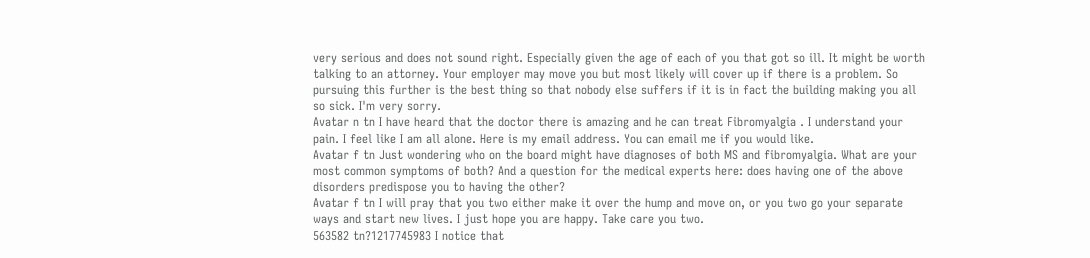very serious and does not sound right. Especially given the age of each of you that got so ill. It might be worth talking to an attorney. Your employer may move you but most likely will cover up if there is a problem. So pursuing this further is the best thing so that nobody else suffers if it is in fact the building making you all so sick. I'm very sorry.
Avatar n tn I have heard that the doctor there is amazing and he can treat Fibromyalgia . I understand your pain. I feel like I am all alone. Here is my email address. You can email me if you would like.
Avatar f tn Just wondering who on the board might have diagnoses of both MS and fibromyalgia. What are your most common symptoms of both? And a question for the medical experts here: does having one of the above disorders predispose you to having the other?
Avatar f tn I will pray that you two either make it over the hump and move on, or you two go your separate ways and start new lives. I just hope you are happy. Take care you two.
563582 tn?1217745983 I notice that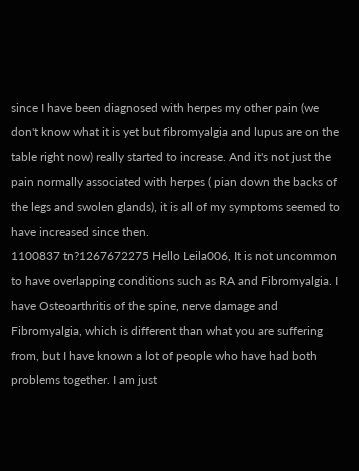since I have been diagnosed with herpes my other pain (we don't know what it is yet but fibromyalgia and lupus are on the table right now) really started to increase. And it's not just the pain normally associated with herpes ( pian down the backs of the legs and swolen glands), it is all of my symptoms seemed to have increased since then.
1100837 tn?1267672275 Hello Leila006, It is not uncommon to have overlapping conditions such as RA and Fibromyalgia. I have Osteoarthritis of the spine, nerve damage and Fibromyalgia, which is different than what you are suffering from, but I have known a lot of people who have had both problems together. I am just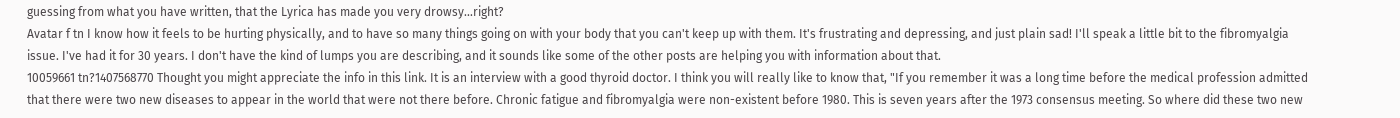guessing from what you have written, that the Lyrica has made you very drowsy...right?
Avatar f tn I know how it feels to be hurting physically, and to have so many things going on with your body that you can't keep up with them. It's frustrating and depressing, and just plain sad! I'll speak a little bit to the fibromyalgia issue. I've had it for 30 years. I don't have the kind of lumps you are describing, and it sounds like some of the other posts are helping you with information about that.
10059661 tn?1407568770 Thought you might appreciate the info in this link. It is an interview with a good thyroid doctor. I think you will really like to know that, "If you remember it was a long time before the medical profession admitted that there were two new diseases to appear in the world that were not there before. Chronic fatigue and fibromyalgia were non-existent before 1980. This is seven years after the 1973 consensus meeting. So where did these two new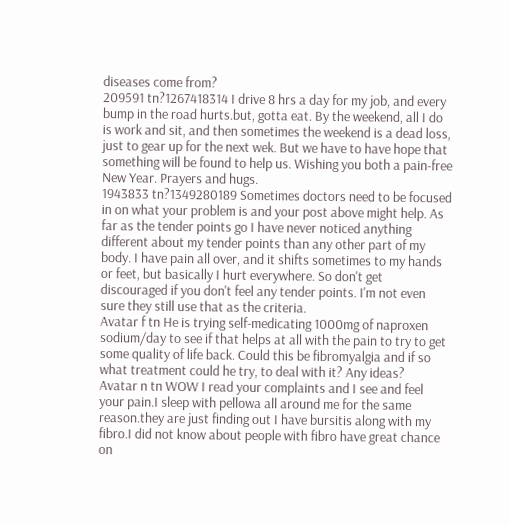diseases come from?
209591 tn?1267418314 I drive 8 hrs a day for my job, and every bump in the road hurts.but, gotta eat. By the weekend, all I do is work and sit, and then sometimes the weekend is a dead loss, just to gear up for the next wek. But we have to have hope that something will be found to help us. Wishing you both a pain-free New Year. Prayers and hugs.
1943833 tn?1349280189 Sometimes doctors need to be focused in on what your problem is and your post above might help. As far as the tender points go I have never noticed anything different about my tender points than any other part of my body. I have pain all over, and it shifts sometimes to my hands or feet, but basically I hurt everywhere. So don't get discouraged if you don't feel any tender points. I'm not even sure they still use that as the criteria.
Avatar f tn He is trying self-medicating 1000mg of naproxen sodium/day to see if that helps at all with the pain to try to get some quality of life back. Could this be fibromyalgia and if so what treatment could he try, to deal with it? Any ideas?
Avatar n tn WOW I read your complaints and I see and feel your pain.I sleep with pellowa all around me for the same reason.they are just finding out I have bursitis along with my fibro.I did not know about people with fibro have great chance on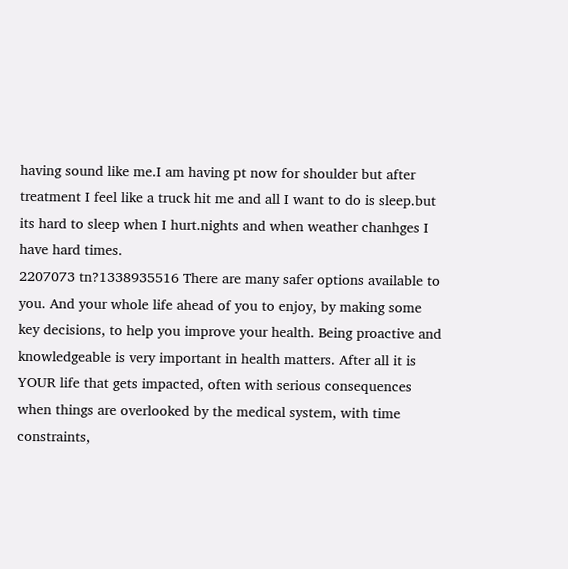having sound like me.I am having pt now for shoulder but after treatment I feel like a truck hit me and all I want to do is sleep.but its hard to sleep when I hurt.nights and when weather chanhges I have hard times.
2207073 tn?1338935516 There are many safer options available to you. And your whole life ahead of you to enjoy, by making some key decisions, to help you improve your health. Being proactive and knowledgeable is very important in health matters. After all it is YOUR life that gets impacted, often with serious consequences when things are overlooked by the medical system, with time constraints,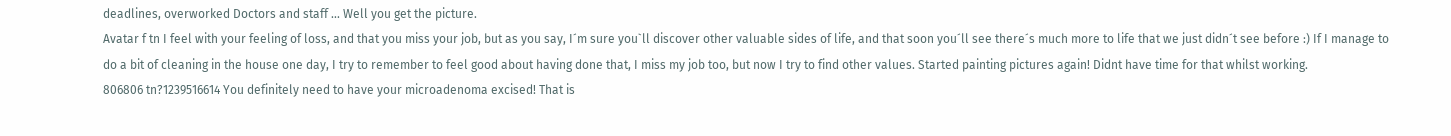deadlines, overworked Doctors and staff ... Well you get the picture.
Avatar f tn I feel with your feeling of loss, and that you miss your job, but as you say, I´m sure you`ll discover other valuable sides of life, and that soon you´ll see there´s much more to life that we just didn´t see before :) If I manage to do a bit of cleaning in the house one day, I try to remember to feel good about having done that, I miss my job too, but now I try to find other values. Started painting pictures again! Didnt have time for that whilst working.
806806 tn?1239516614 You definitely need to have your microadenoma excised! That is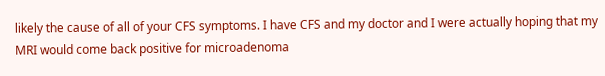likely the cause of all of your CFS symptoms. I have CFS and my doctor and I were actually hoping that my MRI would come back positive for microadenoma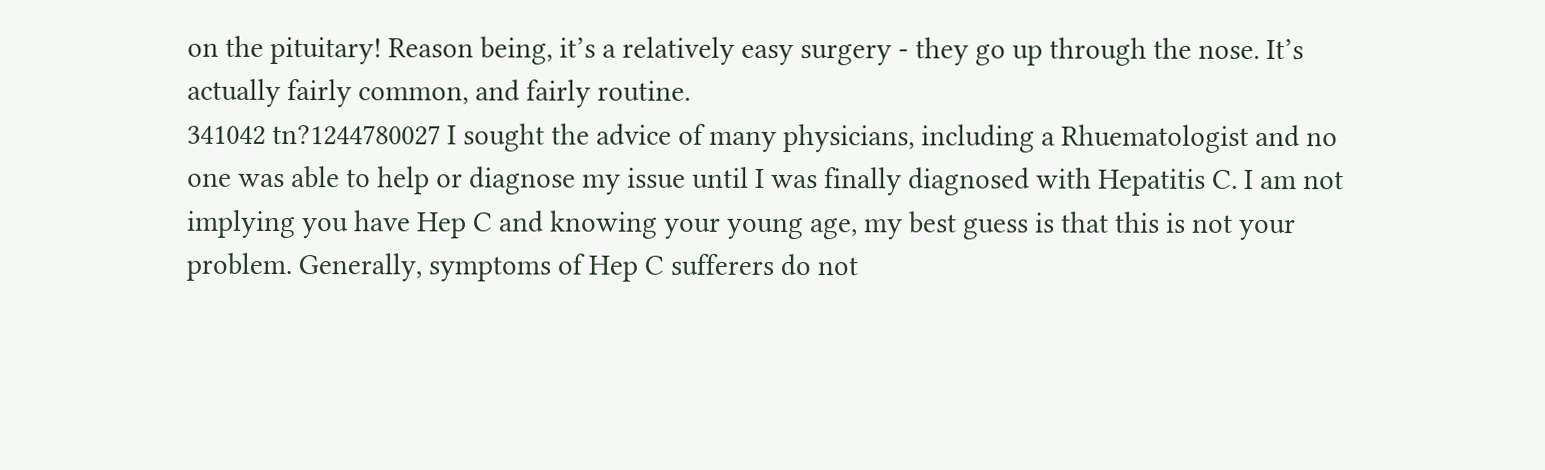on the pituitary! Reason being, it’s a relatively easy surgery - they go up through the nose. It’s actually fairly common, and fairly routine.
341042 tn?1244780027 I sought the advice of many physicians, including a Rhuematologist and no one was able to help or diagnose my issue until I was finally diagnosed with Hepatitis C. I am not implying you have Hep C and knowing your young age, my best guess is that this is not your problem. Generally, symptoms of Hep C sufferers do not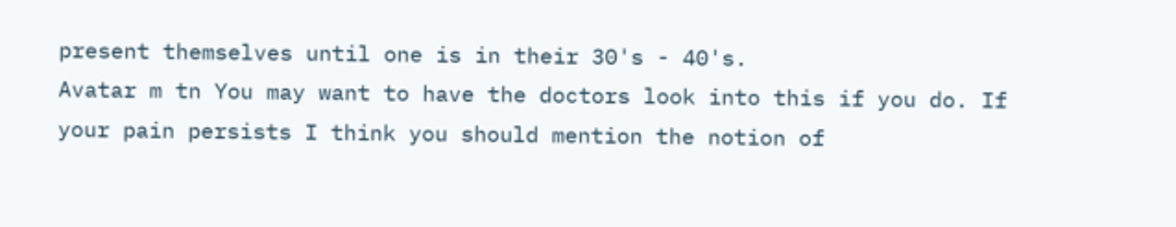present themselves until one is in their 30's - 40's.
Avatar m tn You may want to have the doctors look into this if you do. If your pain persists I think you should mention the notion of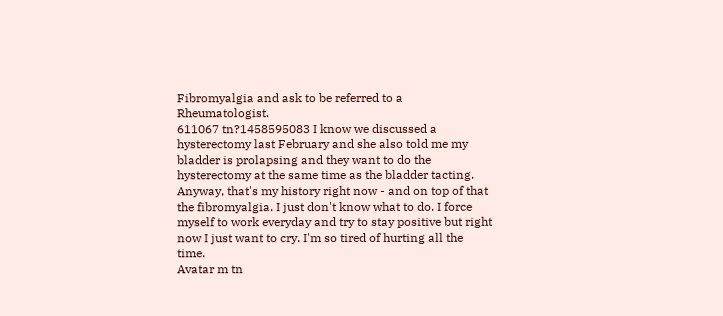Fibromyalgia and ask to be referred to a Rheumatologist.
611067 tn?1458595083 I know we discussed a hysterectomy last February and she also told me my bladder is prolapsing and they want to do the hysterectomy at the same time as the bladder tacting. Anyway, that's my history right now - and on top of that the fibromyalgia. I just don't know what to do. I force myself to work everyday and try to stay positive but right now I just want to cry. I'm so tired of hurting all the time.
Avatar m tn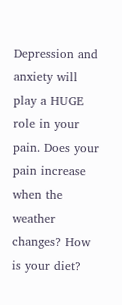Depression and anxiety will play a HUGE role in your pain. Does your pain increase when the weather changes? How is your diet?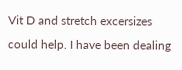Vit D and stretch excersizes could help. I have been dealing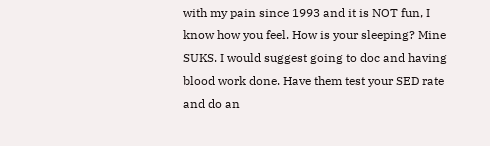with my pain since 1993 and it is NOT fun, I know how you feel. How is your sleeping? Mine SUKS. I would suggest going to doc and having blood work done. Have them test your SED rate and do an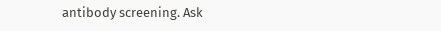antibody screening. Ask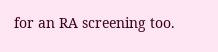for an RA screening too.